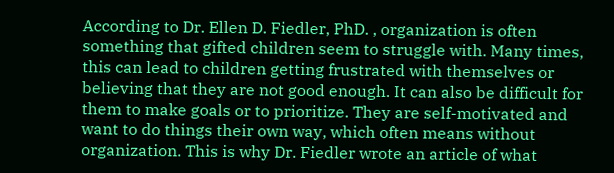According to Dr. Ellen D. Fiedler, PhD. , organization is often something that gifted children seem to struggle with. Many times, this can lead to children getting frustrated with themselves or believing that they are not good enough. It can also be difficult for them to make goals or to prioritize. They are self-motivated and want to do things their own way, which often means without organization. This is why Dr. Fiedler wrote an article of what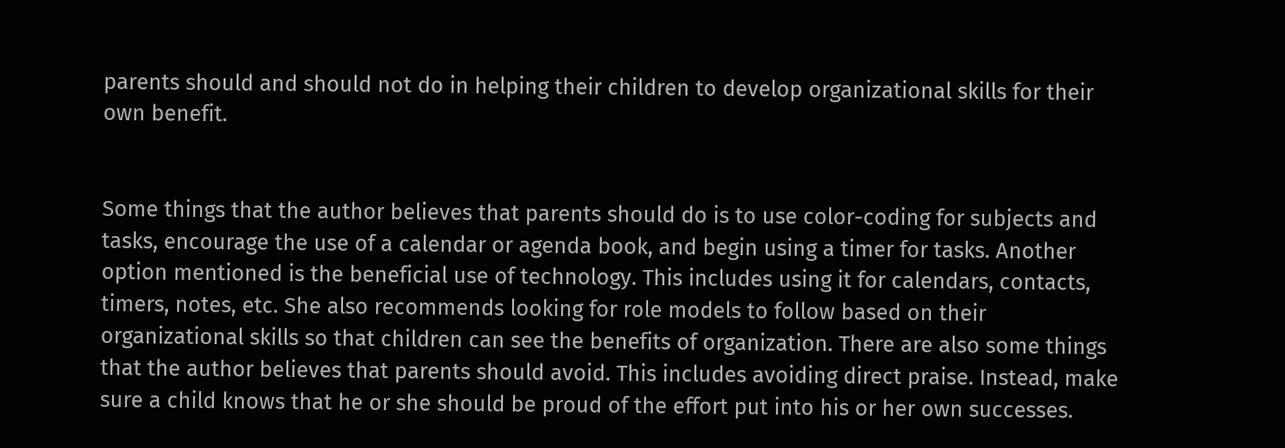parents should and should not do in helping their children to develop organizational skills for their own benefit.


Some things that the author believes that parents should do is to use color-coding for subjects and tasks, encourage the use of a calendar or agenda book, and begin using a timer for tasks. Another option mentioned is the beneficial use of technology. This includes using it for calendars, contacts, timers, notes, etc. She also recommends looking for role models to follow based on their organizational skills so that children can see the benefits of organization. There are also some things that the author believes that parents should avoid. This includes avoiding direct praise. Instead, make sure a child knows that he or she should be proud of the effort put into his or her own successes.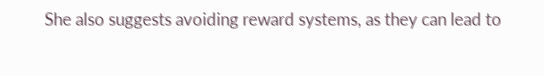She also suggests avoiding reward systems, as they can lead to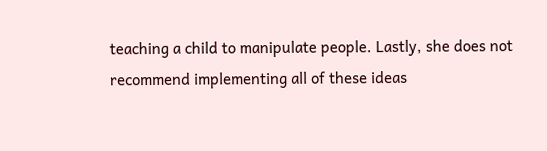teaching a child to manipulate people. Lastly, she does not recommend implementing all of these ideas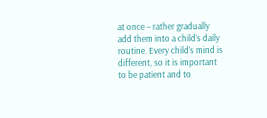at once – rather gradually add them into a child’s daily routine. Every child’s mind is different, so it is important to be patient and to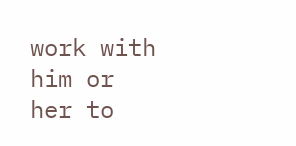work with him or her to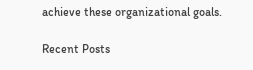achieve these organizational goals.

Recent Posts